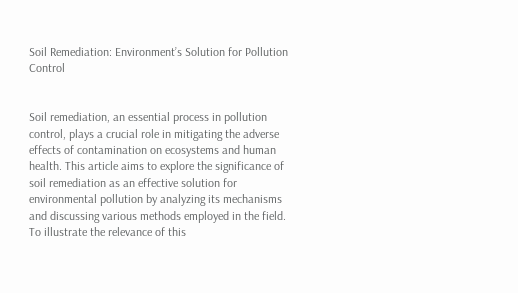Soil Remediation: Environment’s Solution for Pollution Control


Soil remediation, an essential process in pollution control, plays a crucial role in mitigating the adverse effects of contamination on ecosystems and human health. This article aims to explore the significance of soil remediation as an effective solution for environmental pollution by analyzing its mechanisms and discussing various methods employed in the field. To illustrate the relevance of this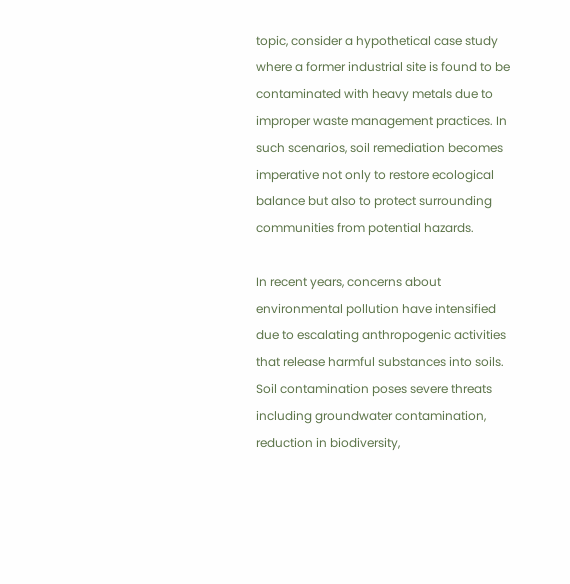topic, consider a hypothetical case study where a former industrial site is found to be contaminated with heavy metals due to improper waste management practices. In such scenarios, soil remediation becomes imperative not only to restore ecological balance but also to protect surrounding communities from potential hazards.

In recent years, concerns about environmental pollution have intensified due to escalating anthropogenic activities that release harmful substances into soils. Soil contamination poses severe threats including groundwater contamination, reduction in biodiversity,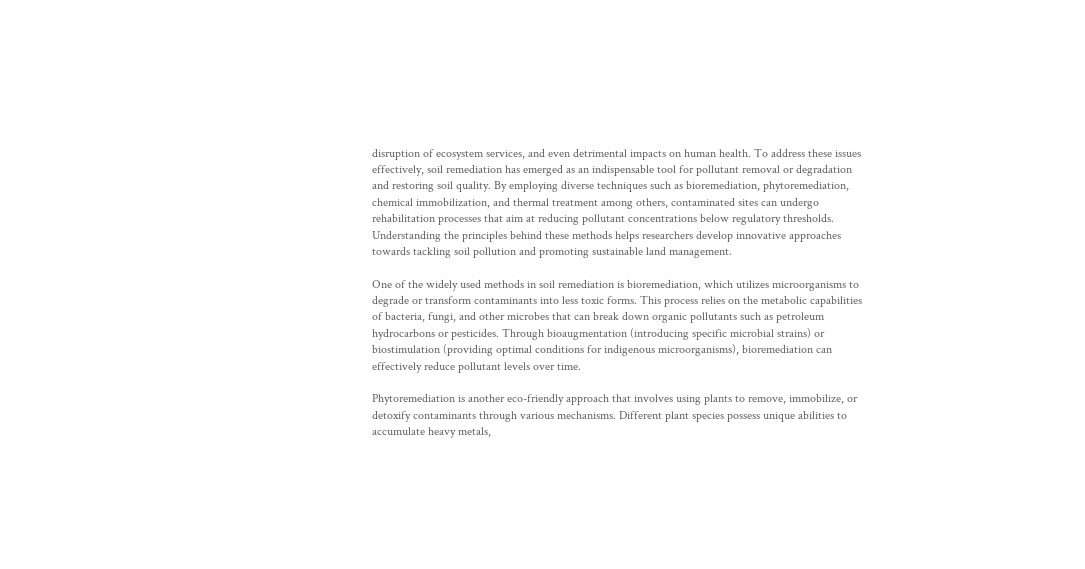disruption of ecosystem services, and even detrimental impacts on human health. To address these issues effectively, soil remediation has emerged as an indispensable tool for pollutant removal or degradation and restoring soil quality. By employing diverse techniques such as bioremediation, phytoremediation, chemical immobilization, and thermal treatment among others, contaminated sites can undergo rehabilitation processes that aim at reducing pollutant concentrations below regulatory thresholds. Understanding the principles behind these methods helps researchers develop innovative approaches towards tackling soil pollution and promoting sustainable land management.

One of the widely used methods in soil remediation is bioremediation, which utilizes microorganisms to degrade or transform contaminants into less toxic forms. This process relies on the metabolic capabilities of bacteria, fungi, and other microbes that can break down organic pollutants such as petroleum hydrocarbons or pesticides. Through bioaugmentation (introducing specific microbial strains) or biostimulation (providing optimal conditions for indigenous microorganisms), bioremediation can effectively reduce pollutant levels over time.

Phytoremediation is another eco-friendly approach that involves using plants to remove, immobilize, or detoxify contaminants through various mechanisms. Different plant species possess unique abilities to accumulate heavy metals,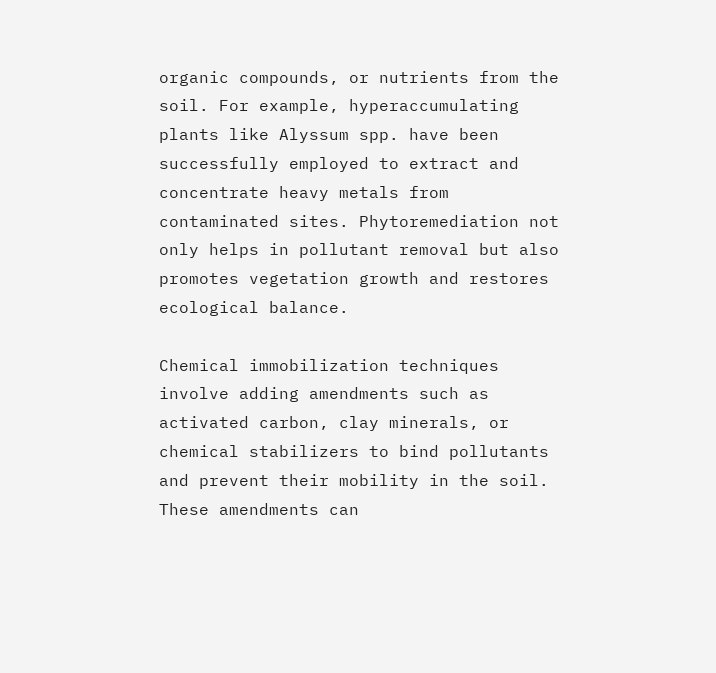organic compounds, or nutrients from the soil. For example, hyperaccumulating plants like Alyssum spp. have been successfully employed to extract and concentrate heavy metals from contaminated sites. Phytoremediation not only helps in pollutant removal but also promotes vegetation growth and restores ecological balance.

Chemical immobilization techniques involve adding amendments such as activated carbon, clay minerals, or chemical stabilizers to bind pollutants and prevent their mobility in the soil. These amendments can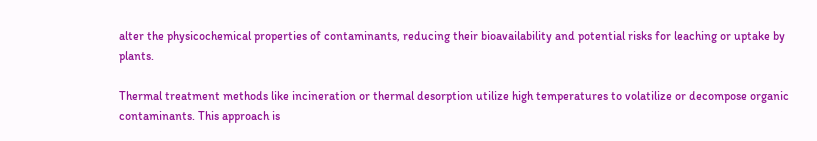alter the physicochemical properties of contaminants, reducing their bioavailability and potential risks for leaching or uptake by plants.

Thermal treatment methods like incineration or thermal desorption utilize high temperatures to volatilize or decompose organic contaminants. This approach is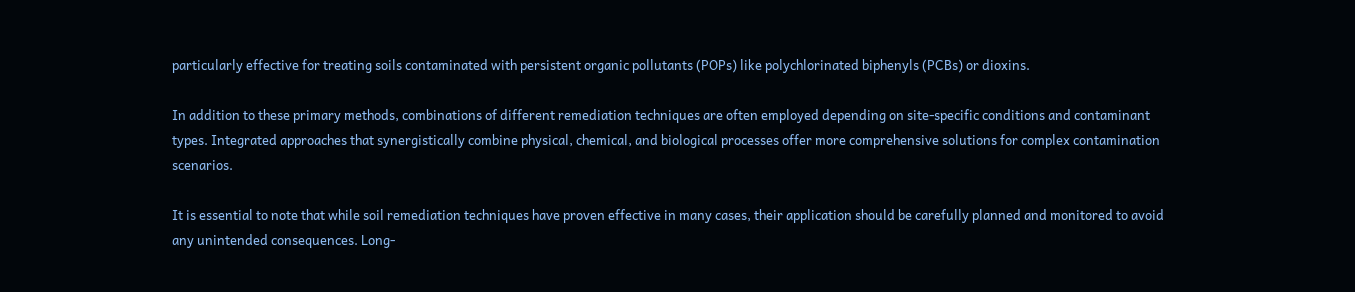particularly effective for treating soils contaminated with persistent organic pollutants (POPs) like polychlorinated biphenyls (PCBs) or dioxins.

In addition to these primary methods, combinations of different remediation techniques are often employed depending on site-specific conditions and contaminant types. Integrated approaches that synergistically combine physical, chemical, and biological processes offer more comprehensive solutions for complex contamination scenarios.

It is essential to note that while soil remediation techniques have proven effective in many cases, their application should be carefully planned and monitored to avoid any unintended consequences. Long-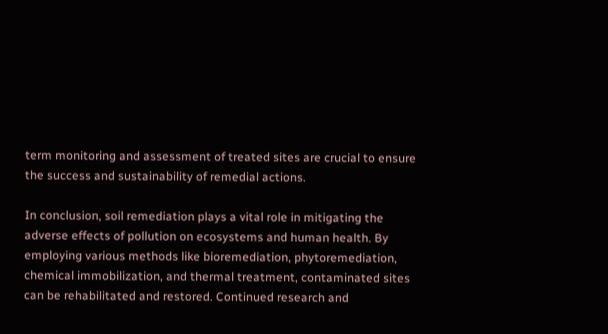term monitoring and assessment of treated sites are crucial to ensure the success and sustainability of remedial actions.

In conclusion, soil remediation plays a vital role in mitigating the adverse effects of pollution on ecosystems and human health. By employing various methods like bioremediation, phytoremediation, chemical immobilization, and thermal treatment, contaminated sites can be rehabilitated and restored. Continued research and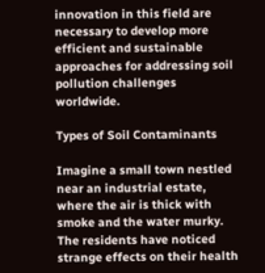innovation in this field are necessary to develop more efficient and sustainable approaches for addressing soil pollution challenges worldwide.

Types of Soil Contaminants

Imagine a small town nestled near an industrial estate, where the air is thick with smoke and the water murky. The residents have noticed strange effects on their health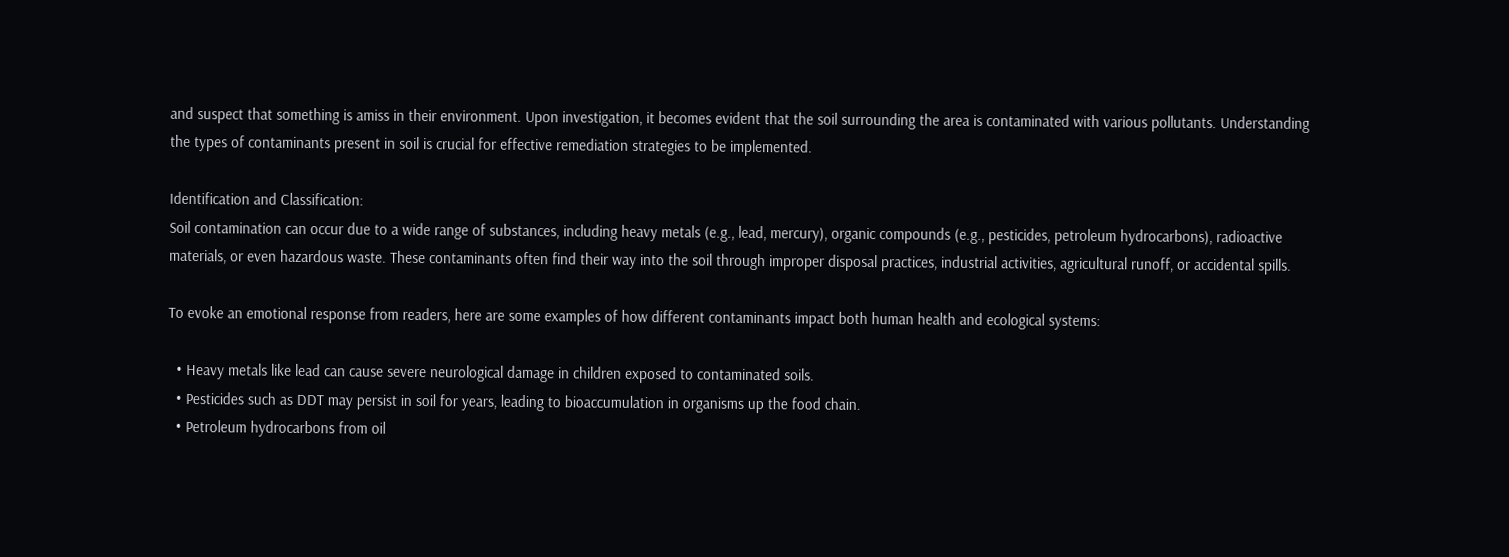and suspect that something is amiss in their environment. Upon investigation, it becomes evident that the soil surrounding the area is contaminated with various pollutants. Understanding the types of contaminants present in soil is crucial for effective remediation strategies to be implemented.

Identification and Classification:
Soil contamination can occur due to a wide range of substances, including heavy metals (e.g., lead, mercury), organic compounds (e.g., pesticides, petroleum hydrocarbons), radioactive materials, or even hazardous waste. These contaminants often find their way into the soil through improper disposal practices, industrial activities, agricultural runoff, or accidental spills.

To evoke an emotional response from readers, here are some examples of how different contaminants impact both human health and ecological systems:

  • Heavy metals like lead can cause severe neurological damage in children exposed to contaminated soils.
  • Pesticides such as DDT may persist in soil for years, leading to bioaccumulation in organisms up the food chain.
  • Petroleum hydrocarbons from oil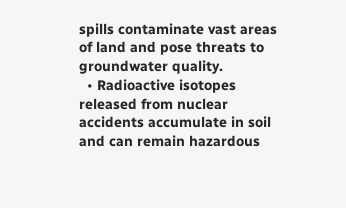spills contaminate vast areas of land and pose threats to groundwater quality.
  • Radioactive isotopes released from nuclear accidents accumulate in soil and can remain hazardous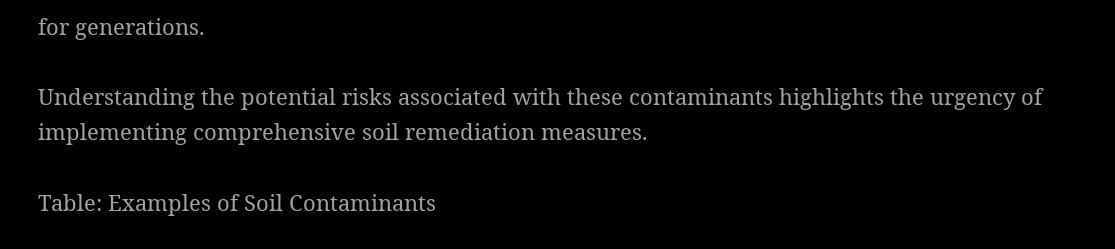for generations.

Understanding the potential risks associated with these contaminants highlights the urgency of implementing comprehensive soil remediation measures.

Table: Examples of Soil Contaminants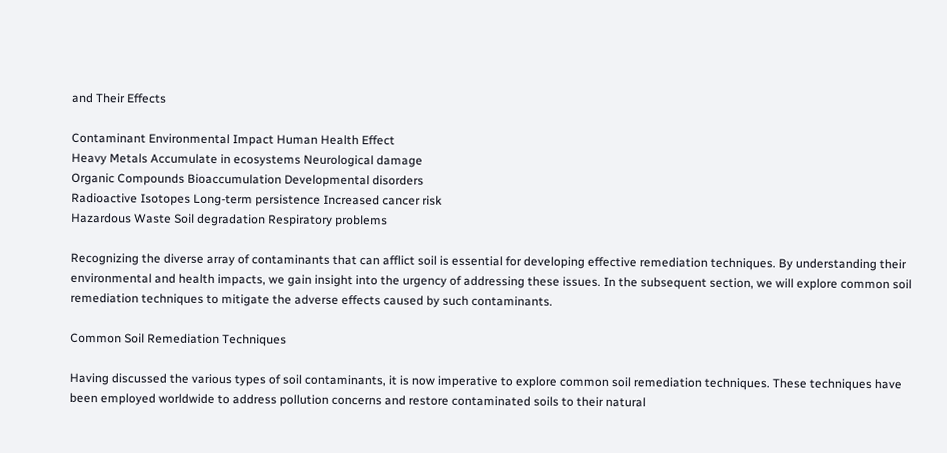and Their Effects

Contaminant Environmental Impact Human Health Effect
Heavy Metals Accumulate in ecosystems Neurological damage
Organic Compounds Bioaccumulation Developmental disorders
Radioactive Isotopes Long-term persistence Increased cancer risk
Hazardous Waste Soil degradation Respiratory problems

Recognizing the diverse array of contaminants that can afflict soil is essential for developing effective remediation techniques. By understanding their environmental and health impacts, we gain insight into the urgency of addressing these issues. In the subsequent section, we will explore common soil remediation techniques to mitigate the adverse effects caused by such contaminants.

Common Soil Remediation Techniques

Having discussed the various types of soil contaminants, it is now imperative to explore common soil remediation techniques. These techniques have been employed worldwide to address pollution concerns and restore contaminated soils to their natural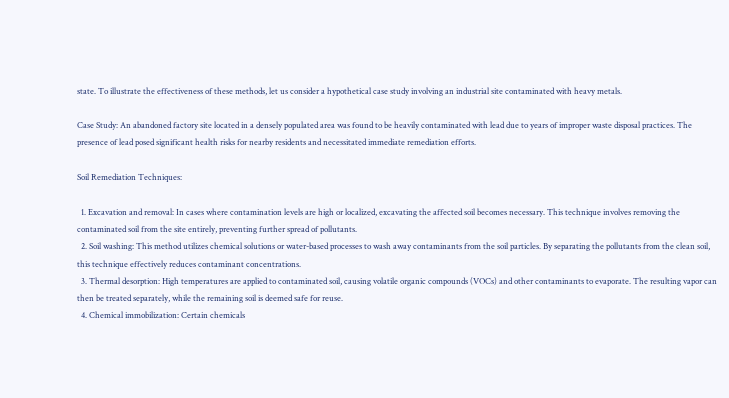state. To illustrate the effectiveness of these methods, let us consider a hypothetical case study involving an industrial site contaminated with heavy metals.

Case Study: An abandoned factory site located in a densely populated area was found to be heavily contaminated with lead due to years of improper waste disposal practices. The presence of lead posed significant health risks for nearby residents and necessitated immediate remediation efforts.

Soil Remediation Techniques:

  1. Excavation and removal: In cases where contamination levels are high or localized, excavating the affected soil becomes necessary. This technique involves removing the contaminated soil from the site entirely, preventing further spread of pollutants.
  2. Soil washing: This method utilizes chemical solutions or water-based processes to wash away contaminants from the soil particles. By separating the pollutants from the clean soil, this technique effectively reduces contaminant concentrations.
  3. Thermal desorption: High temperatures are applied to contaminated soil, causing volatile organic compounds (VOCs) and other contaminants to evaporate. The resulting vapor can then be treated separately, while the remaining soil is deemed safe for reuse.
  4. Chemical immobilization: Certain chemicals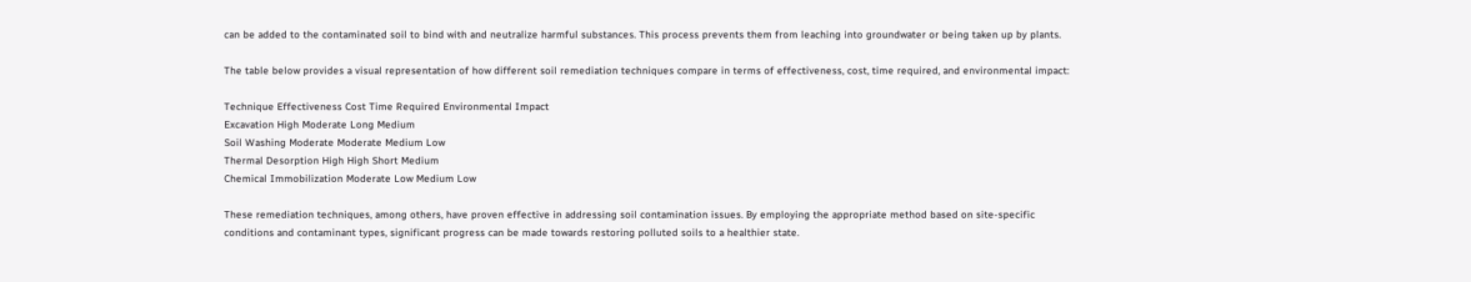can be added to the contaminated soil to bind with and neutralize harmful substances. This process prevents them from leaching into groundwater or being taken up by plants.

The table below provides a visual representation of how different soil remediation techniques compare in terms of effectiveness, cost, time required, and environmental impact:

Technique Effectiveness Cost Time Required Environmental Impact
Excavation High Moderate Long Medium
Soil Washing Moderate Moderate Medium Low
Thermal Desorption High High Short Medium
Chemical Immobilization Moderate Low Medium Low

These remediation techniques, among others, have proven effective in addressing soil contamination issues. By employing the appropriate method based on site-specific conditions and contaminant types, significant progress can be made towards restoring polluted soils to a healthier state.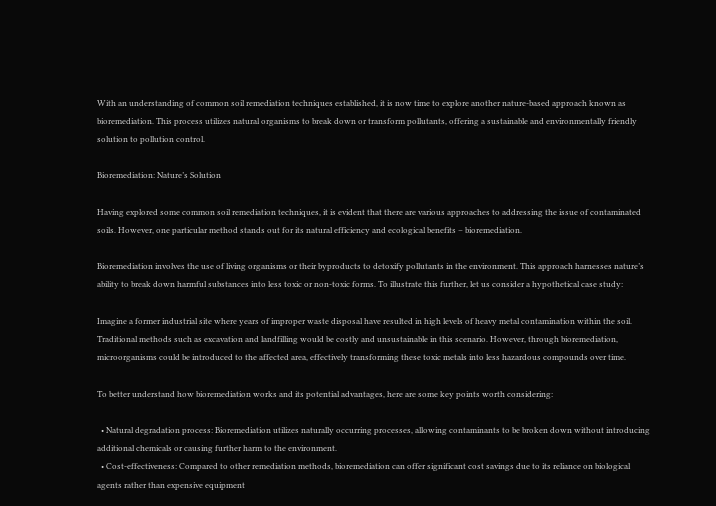With an understanding of common soil remediation techniques established, it is now time to explore another nature-based approach known as bioremediation. This process utilizes natural organisms to break down or transform pollutants, offering a sustainable and environmentally friendly solution to pollution control.

Bioremediation: Nature’s Solution

Having explored some common soil remediation techniques, it is evident that there are various approaches to addressing the issue of contaminated soils. However, one particular method stands out for its natural efficiency and ecological benefits – bioremediation.

Bioremediation involves the use of living organisms or their byproducts to detoxify pollutants in the environment. This approach harnesses nature’s ability to break down harmful substances into less toxic or non-toxic forms. To illustrate this further, let us consider a hypothetical case study:

Imagine a former industrial site where years of improper waste disposal have resulted in high levels of heavy metal contamination within the soil. Traditional methods such as excavation and landfilling would be costly and unsustainable in this scenario. However, through bioremediation, microorganisms could be introduced to the affected area, effectively transforming these toxic metals into less hazardous compounds over time.

To better understand how bioremediation works and its potential advantages, here are some key points worth considering:

  • Natural degradation process: Bioremediation utilizes naturally occurring processes, allowing contaminants to be broken down without introducing additional chemicals or causing further harm to the environment.
  • Cost-effectiveness: Compared to other remediation methods, bioremediation can offer significant cost savings due to its reliance on biological agents rather than expensive equipment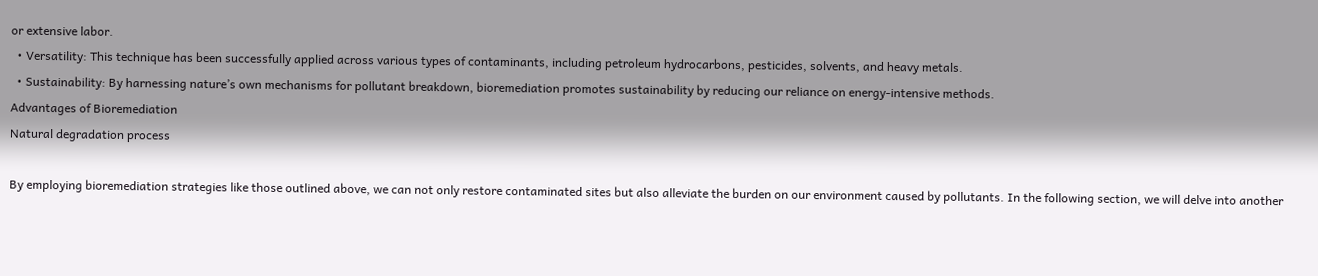or extensive labor.
  • Versatility: This technique has been successfully applied across various types of contaminants, including petroleum hydrocarbons, pesticides, solvents, and heavy metals.
  • Sustainability: By harnessing nature’s own mechanisms for pollutant breakdown, bioremediation promotes sustainability by reducing our reliance on energy-intensive methods.
Advantages of Bioremediation
Natural degradation process

By employing bioremediation strategies like those outlined above, we can not only restore contaminated sites but also alleviate the burden on our environment caused by pollutants. In the following section, we will delve into another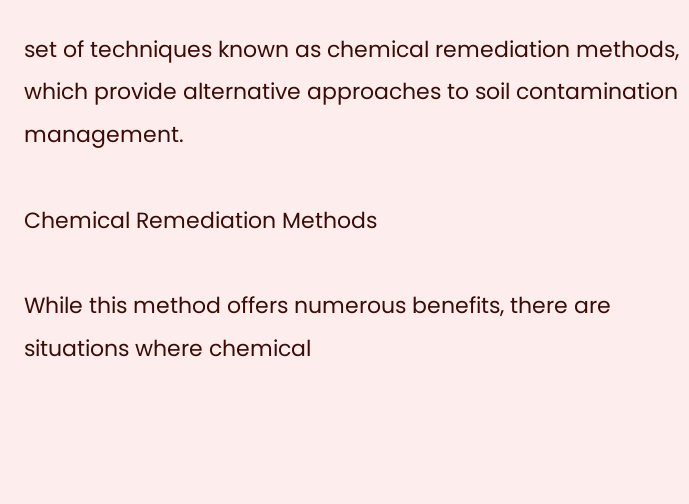set of techniques known as chemical remediation methods, which provide alternative approaches to soil contamination management.

Chemical Remediation Methods

While this method offers numerous benefits, there are situations where chemical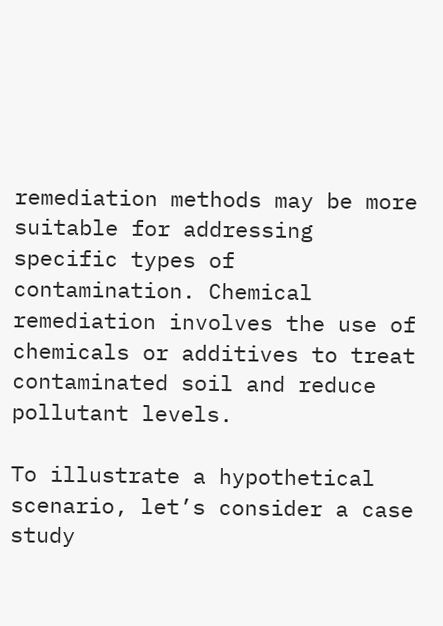remediation methods may be more suitable for addressing specific types of contamination. Chemical remediation involves the use of chemicals or additives to treat contaminated soil and reduce pollutant levels.

To illustrate a hypothetical scenario, let’s consider a case study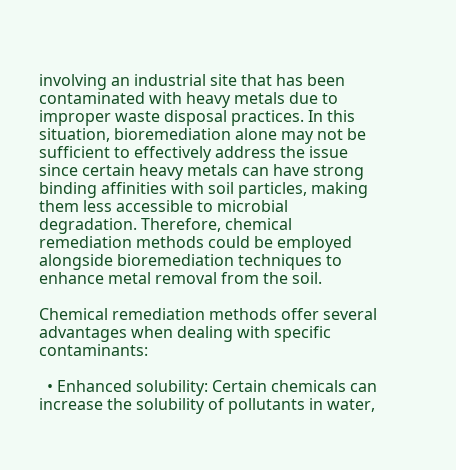involving an industrial site that has been contaminated with heavy metals due to improper waste disposal practices. In this situation, bioremediation alone may not be sufficient to effectively address the issue since certain heavy metals can have strong binding affinities with soil particles, making them less accessible to microbial degradation. Therefore, chemical remediation methods could be employed alongside bioremediation techniques to enhance metal removal from the soil.

Chemical remediation methods offer several advantages when dealing with specific contaminants:

  • Enhanced solubility: Certain chemicals can increase the solubility of pollutants in water,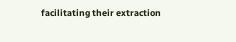facilitating their extraction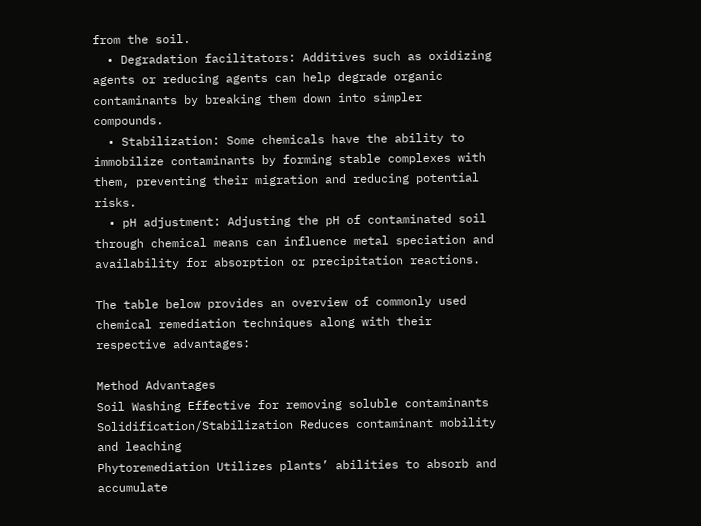from the soil.
  • Degradation facilitators: Additives such as oxidizing agents or reducing agents can help degrade organic contaminants by breaking them down into simpler compounds.
  • Stabilization: Some chemicals have the ability to immobilize contaminants by forming stable complexes with them, preventing their migration and reducing potential risks.
  • pH adjustment: Adjusting the pH of contaminated soil through chemical means can influence metal speciation and availability for absorption or precipitation reactions.

The table below provides an overview of commonly used chemical remediation techniques along with their respective advantages:

Method Advantages
Soil Washing Effective for removing soluble contaminants
Solidification/Stabilization Reduces contaminant mobility and leaching
Phytoremediation Utilizes plants’ abilities to absorb and accumulate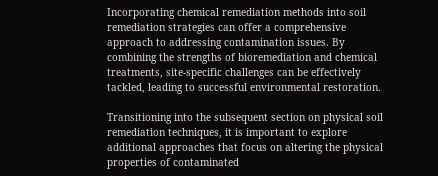Incorporating chemical remediation methods into soil remediation strategies can offer a comprehensive approach to addressing contamination issues. By combining the strengths of bioremediation and chemical treatments, site-specific challenges can be effectively tackled, leading to successful environmental restoration.

Transitioning into the subsequent section on physical soil remediation techniques, it is important to explore additional approaches that focus on altering the physical properties of contaminated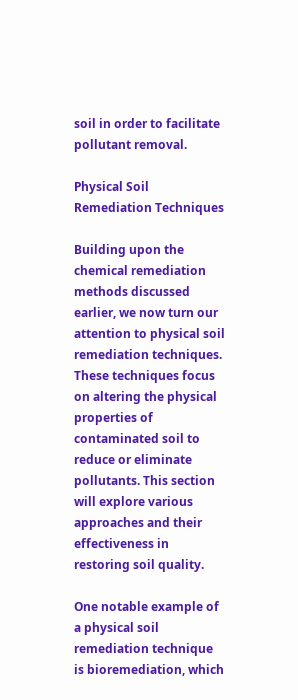soil in order to facilitate pollutant removal.

Physical Soil Remediation Techniques

Building upon the chemical remediation methods discussed earlier, we now turn our attention to physical soil remediation techniques. These techniques focus on altering the physical properties of contaminated soil to reduce or eliminate pollutants. This section will explore various approaches and their effectiveness in restoring soil quality.

One notable example of a physical soil remediation technique is bioremediation, which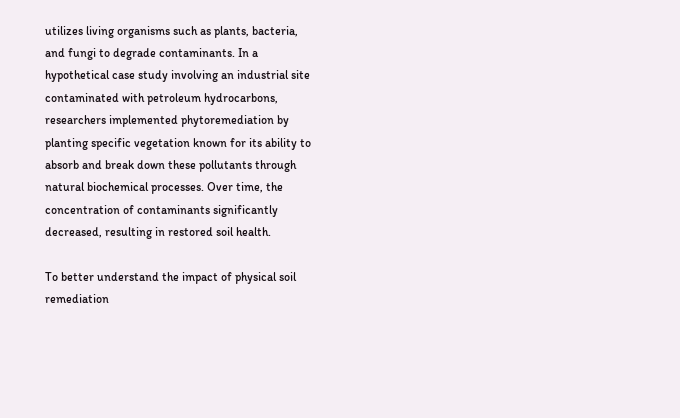utilizes living organisms such as plants, bacteria, and fungi to degrade contaminants. In a hypothetical case study involving an industrial site contaminated with petroleum hydrocarbons, researchers implemented phytoremediation by planting specific vegetation known for its ability to absorb and break down these pollutants through natural biochemical processes. Over time, the concentration of contaminants significantly decreased, resulting in restored soil health.

To better understand the impact of physical soil remediation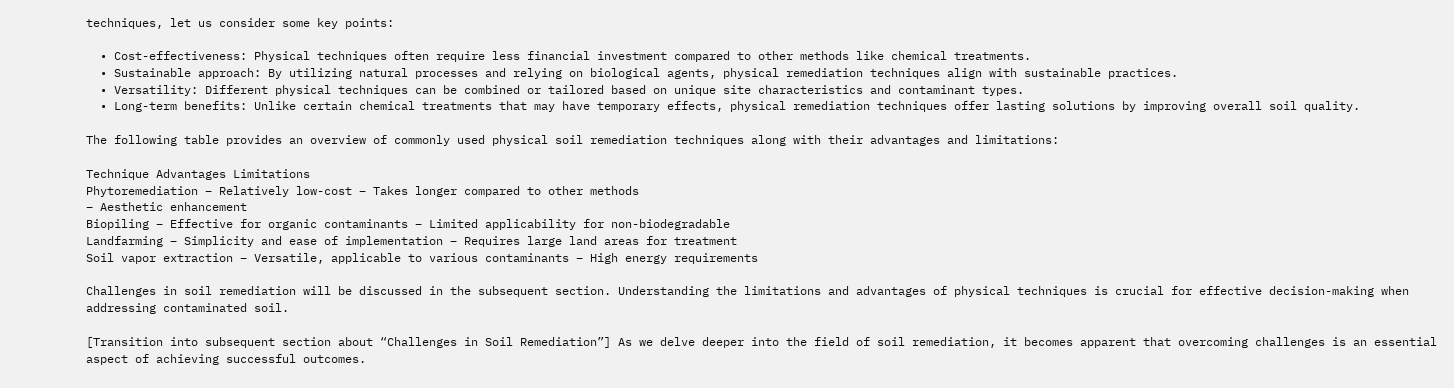techniques, let us consider some key points:

  • Cost-effectiveness: Physical techniques often require less financial investment compared to other methods like chemical treatments.
  • Sustainable approach: By utilizing natural processes and relying on biological agents, physical remediation techniques align with sustainable practices.
  • Versatility: Different physical techniques can be combined or tailored based on unique site characteristics and contaminant types.
  • Long-term benefits: Unlike certain chemical treatments that may have temporary effects, physical remediation techniques offer lasting solutions by improving overall soil quality.

The following table provides an overview of commonly used physical soil remediation techniques along with their advantages and limitations:

Technique Advantages Limitations
Phytoremediation – Relatively low-cost – Takes longer compared to other methods
– Aesthetic enhancement
Biopiling – Effective for organic contaminants – Limited applicability for non-biodegradable
Landfarming – Simplicity and ease of implementation – Requires large land areas for treatment
Soil vapor extraction – Versatile, applicable to various contaminants – High energy requirements

Challenges in soil remediation will be discussed in the subsequent section. Understanding the limitations and advantages of physical techniques is crucial for effective decision-making when addressing contaminated soil.

[Transition into subsequent section about “Challenges in Soil Remediation”] As we delve deeper into the field of soil remediation, it becomes apparent that overcoming challenges is an essential aspect of achieving successful outcomes.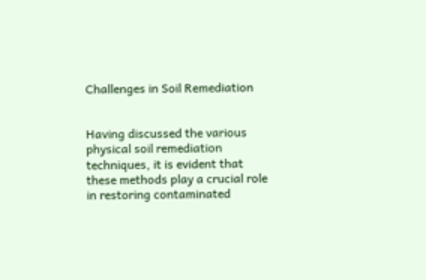Challenges in Soil Remediation


Having discussed the various physical soil remediation techniques, it is evident that these methods play a crucial role in restoring contaminated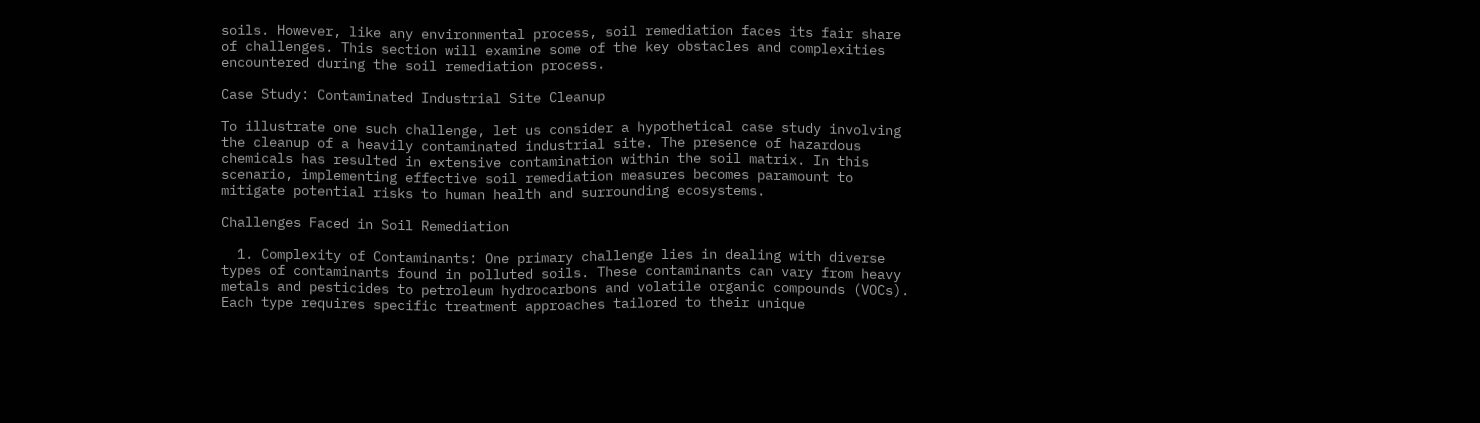soils. However, like any environmental process, soil remediation faces its fair share of challenges. This section will examine some of the key obstacles and complexities encountered during the soil remediation process.

Case Study: Contaminated Industrial Site Cleanup

To illustrate one such challenge, let us consider a hypothetical case study involving the cleanup of a heavily contaminated industrial site. The presence of hazardous chemicals has resulted in extensive contamination within the soil matrix. In this scenario, implementing effective soil remediation measures becomes paramount to mitigate potential risks to human health and surrounding ecosystems.

Challenges Faced in Soil Remediation

  1. Complexity of Contaminants: One primary challenge lies in dealing with diverse types of contaminants found in polluted soils. These contaminants can vary from heavy metals and pesticides to petroleum hydrocarbons and volatile organic compounds (VOCs). Each type requires specific treatment approaches tailored to their unique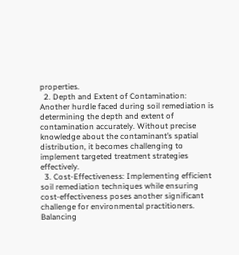properties.
  2. Depth and Extent of Contamination: Another hurdle faced during soil remediation is determining the depth and extent of contamination accurately. Without precise knowledge about the contaminant’s spatial distribution, it becomes challenging to implement targeted treatment strategies effectively.
  3. Cost-Effectiveness: Implementing efficient soil remediation techniques while ensuring cost-effectiveness poses another significant challenge for environmental practitioners. Balancing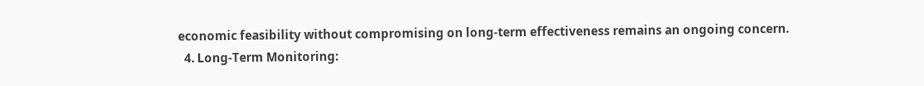economic feasibility without compromising on long-term effectiveness remains an ongoing concern.
  4. Long-Term Monitoring: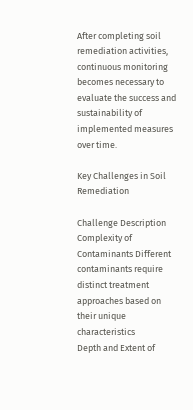After completing soil remediation activities, continuous monitoring becomes necessary to evaluate the success and sustainability of implemented measures over time.

Key Challenges in Soil Remediation

Challenge Description
Complexity of Contaminants Different contaminants require distinct treatment approaches based on their unique characteristics
Depth and Extent of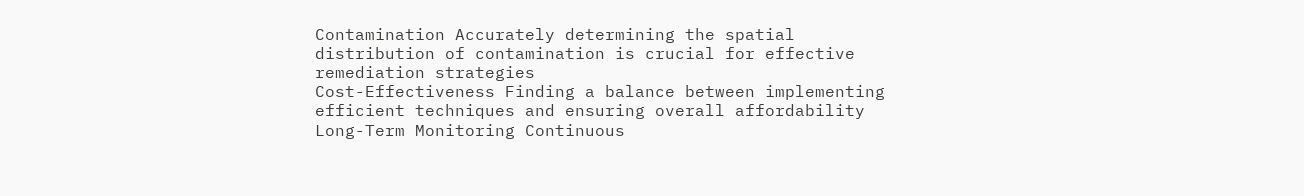Contamination Accurately determining the spatial distribution of contamination is crucial for effective remediation strategies
Cost-Effectiveness Finding a balance between implementing efficient techniques and ensuring overall affordability
Long-Term Monitoring Continuous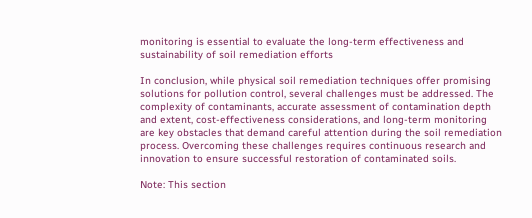monitoring is essential to evaluate the long-term effectiveness and sustainability of soil remediation efforts

In conclusion, while physical soil remediation techniques offer promising solutions for pollution control, several challenges must be addressed. The complexity of contaminants, accurate assessment of contamination depth and extent, cost-effectiveness considerations, and long-term monitoring are key obstacles that demand careful attention during the soil remediation process. Overcoming these challenges requires continuous research and innovation to ensure successful restoration of contaminated soils.

Note: This section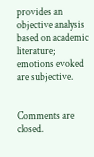provides an objective analysis based on academic literature; emotions evoked are subjective.


Comments are closed.